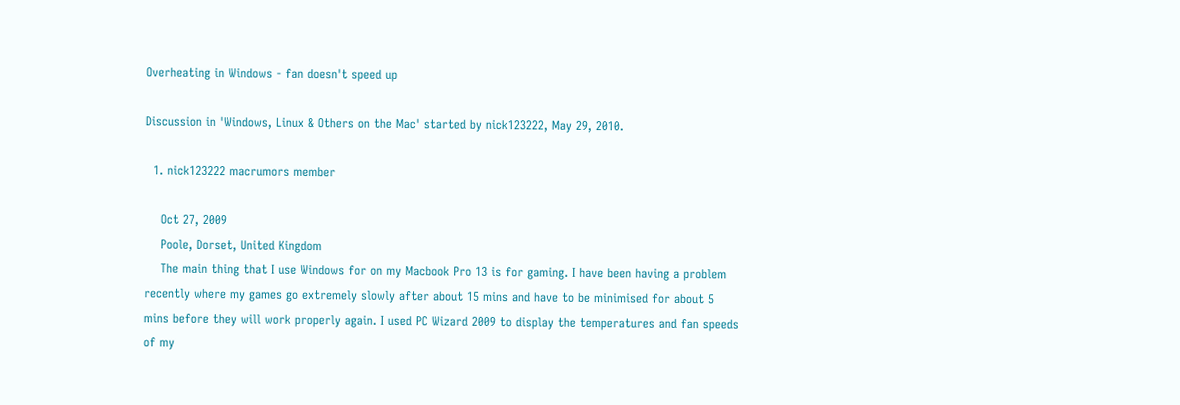Overheating in Windows - fan doesn't speed up

Discussion in 'Windows, Linux & Others on the Mac' started by nick123222, May 29, 2010.

  1. nick123222 macrumors member

    Oct 27, 2009
    Poole, Dorset, United Kingdom
    The main thing that I use Windows for on my Macbook Pro 13 is for gaming. I have been having a problem recently where my games go extremely slowly after about 15 mins and have to be minimised for about 5 mins before they will work properly again. I used PC Wizard 2009 to display the temperatures and fan speeds of my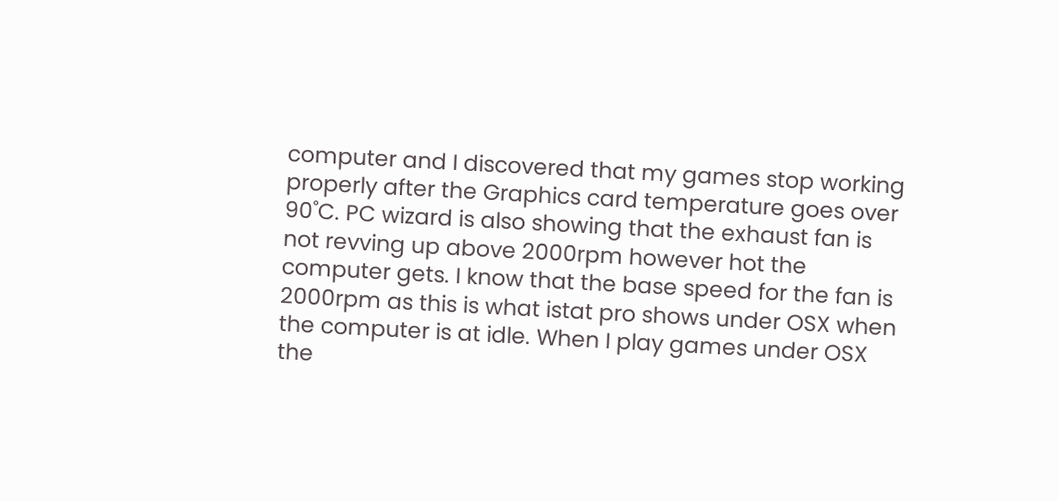computer and I discovered that my games stop working properly after the Graphics card temperature goes over 90˚C. PC wizard is also showing that the exhaust fan is not revving up above 2000rpm however hot the computer gets. I know that the base speed for the fan is 2000rpm as this is what istat pro shows under OSX when the computer is at idle. When I play games under OSX the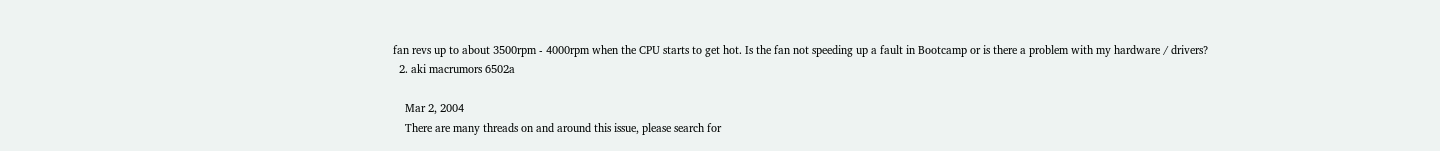fan revs up to about 3500rpm - 4000rpm when the CPU starts to get hot. Is the fan not speeding up a fault in Bootcamp or is there a problem with my hardware / drivers?
  2. aki macrumors 6502a

    Mar 2, 2004
    There are many threads on and around this issue, please search for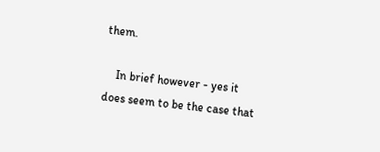them.

    In brief however - yes it does seem to be the case that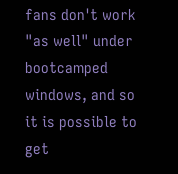fans don't work "as well" under bootcamped windows, and so it is possible to get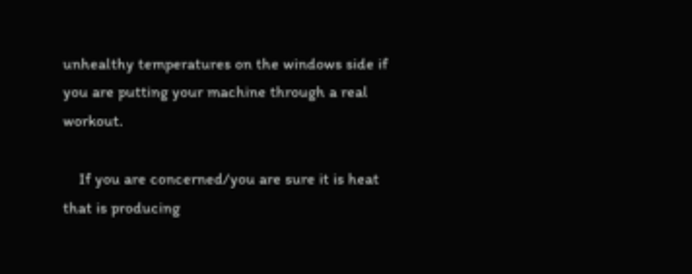unhealthy temperatures on the windows side if you are putting your machine through a real workout.

    If you are concerned/you are sure it is heat that is producing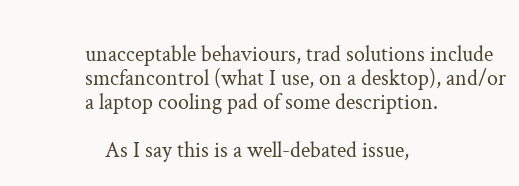unacceptable behaviours, trad solutions include smcfancontrol (what I use, on a desktop), and/or a laptop cooling pad of some description.

    As I say this is a well-debated issue,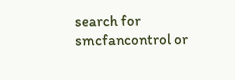search for smcfancontrol or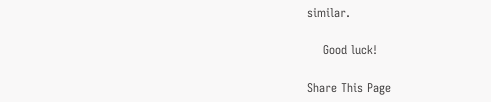similar.

    Good luck!

Share This Page